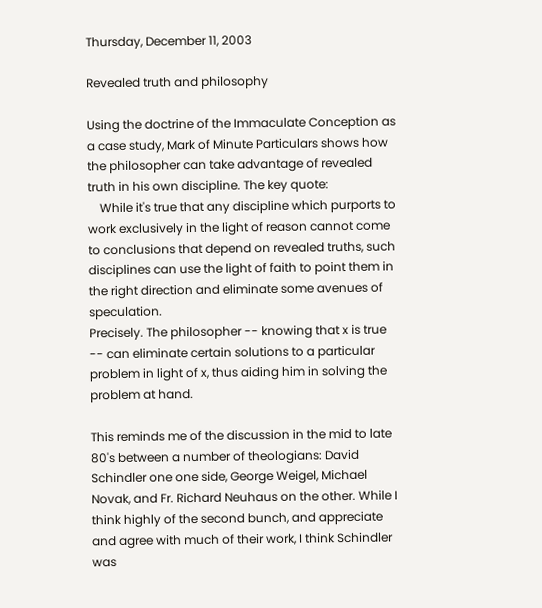Thursday, December 11, 2003

Revealed truth and philosophy

Using the doctrine of the Immaculate Conception as a case study, Mark of Minute Particulars shows how the philosopher can take advantage of revealed truth in his own discipline. The key quote:
    While it's true that any discipline which purports to work exclusively in the light of reason cannot come to conclusions that depend on revealed truths, such disciplines can use the light of faith to point them in the right direction and eliminate some avenues of speculation.
Precisely. The philosopher -- knowing that x is true -- can eliminate certain solutions to a particular problem in light of x, thus aiding him in solving the problem at hand.

This reminds me of the discussion in the mid to late 80's between a number of theologians: David Schindler one one side, George Weigel, Michael Novak, and Fr. Richard Neuhaus on the other. While I think highly of the second bunch, and appreciate and agree with much of their work, I think Schindler was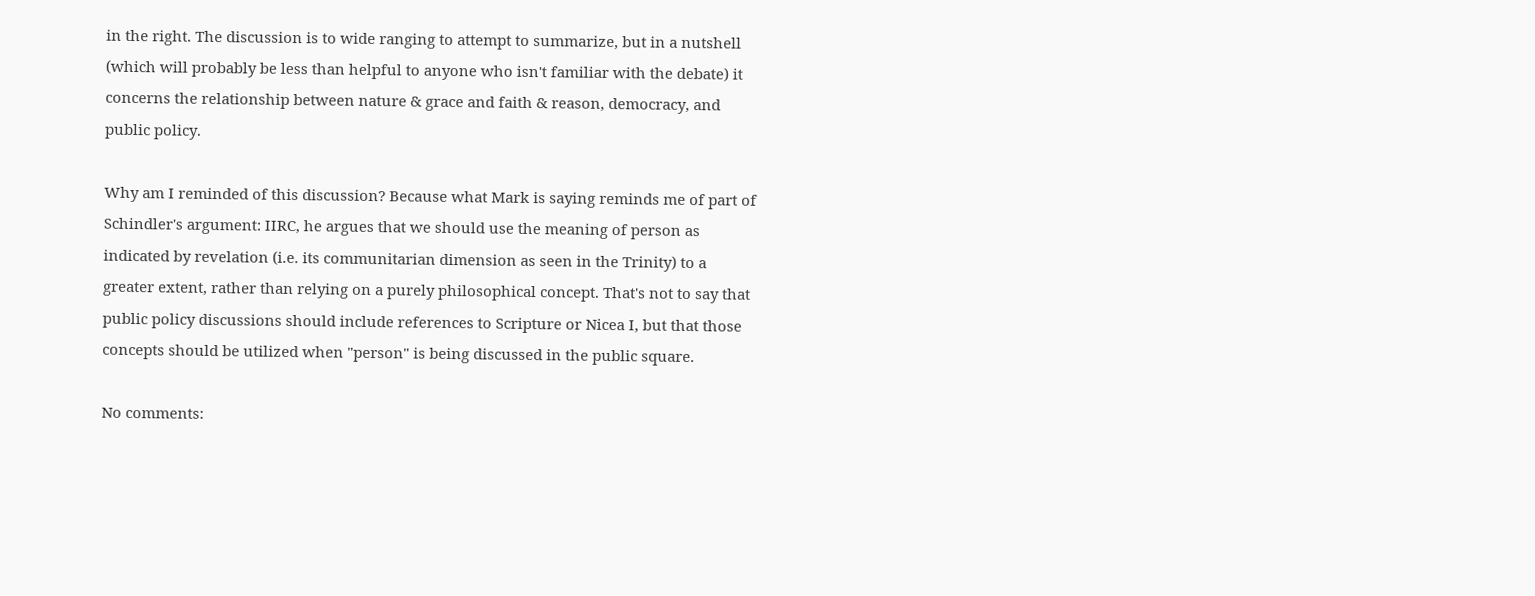in the right. The discussion is to wide ranging to attempt to summarize, but in a nutshell (which will probably be less than helpful to anyone who isn't familiar with the debate) it concerns the relationship between nature & grace and faith & reason, democracy, and public policy.

Why am I reminded of this discussion? Because what Mark is saying reminds me of part of Schindler's argument: IIRC, he argues that we should use the meaning of person as indicated by revelation (i.e. its communitarian dimension as seen in the Trinity) to a greater extent, rather than relying on a purely philosophical concept. That's not to say that public policy discussions should include references to Scripture or Nicea I, but that those concepts should be utilized when "person" is being discussed in the public square.

No comments: